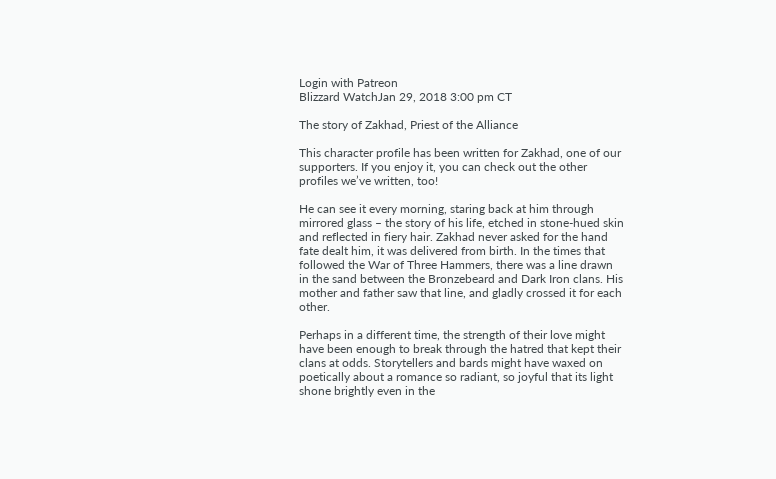Login with Patreon
Blizzard WatchJan 29, 2018 3:00 pm CT

The story of Zakhad, Priest of the Alliance

This character profile has been written for Zakhad, one of our supporters. If you enjoy it, you can check out the other profiles we’ve written, too!

He can see it every morning, staring back at him through mirrored glass – the story of his life, etched in stone-hued skin and reflected in fiery hair. Zakhad never asked for the hand fate dealt him, it was delivered from birth. In the times that followed the War of Three Hammers, there was a line drawn in the sand between the Bronzebeard and Dark Iron clans. His mother and father saw that line, and gladly crossed it for each other.

Perhaps in a different time, the strength of their love might have been enough to break through the hatred that kept their clans at odds. Storytellers and bards might have waxed on poetically about a romance so radiant, so joyful that its light shone brightly even in the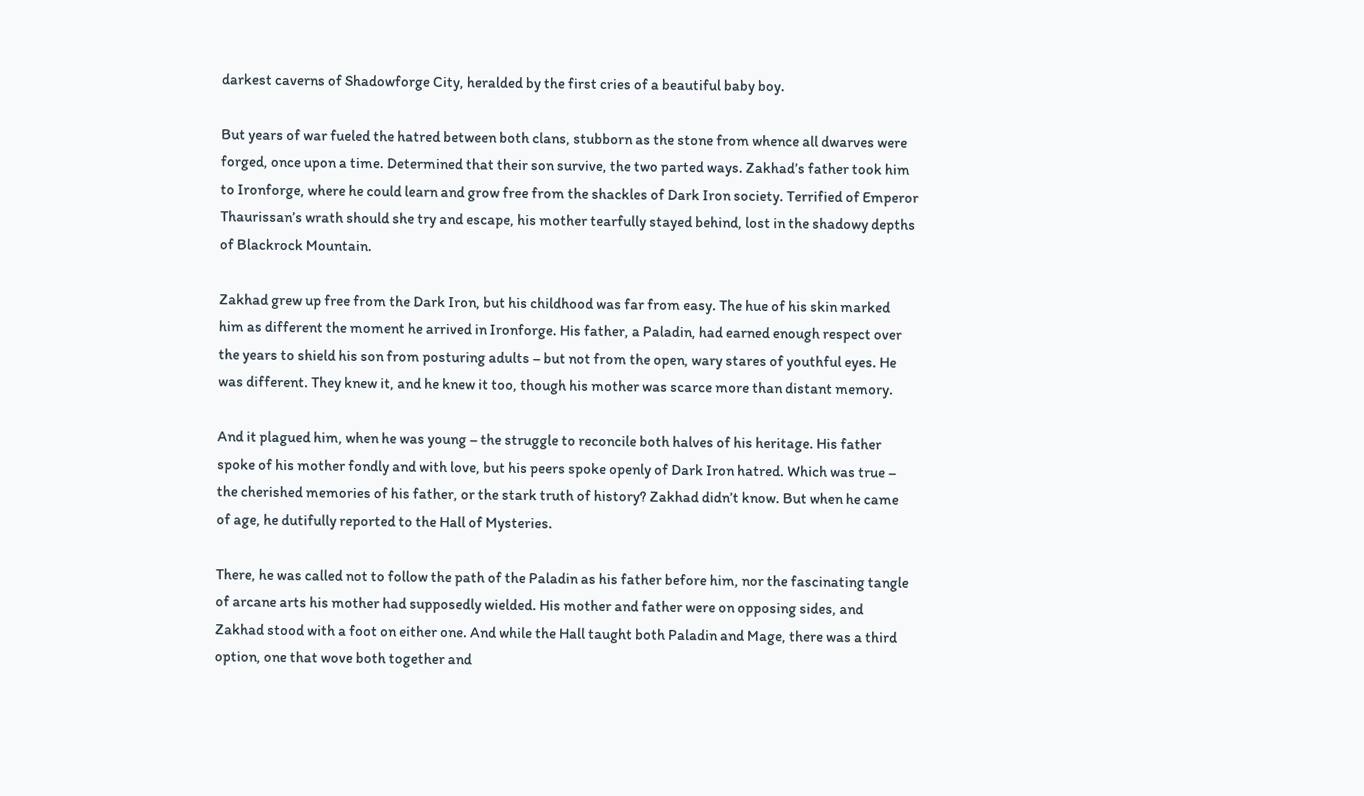darkest caverns of Shadowforge City, heralded by the first cries of a beautiful baby boy.

But years of war fueled the hatred between both clans, stubborn as the stone from whence all dwarves were forged, once upon a time. Determined that their son survive, the two parted ways. Zakhad’s father took him to Ironforge, where he could learn and grow free from the shackles of Dark Iron society. Terrified of Emperor Thaurissan’s wrath should she try and escape, his mother tearfully stayed behind, lost in the shadowy depths of Blackrock Mountain.

Zakhad grew up free from the Dark Iron, but his childhood was far from easy. The hue of his skin marked him as different the moment he arrived in Ironforge. His father, a Paladin, had earned enough respect over the years to shield his son from posturing adults – but not from the open, wary stares of youthful eyes. He was different. They knew it, and he knew it too, though his mother was scarce more than distant memory.

And it plagued him, when he was young – the struggle to reconcile both halves of his heritage. His father spoke of his mother fondly and with love, but his peers spoke openly of Dark Iron hatred. Which was true – the cherished memories of his father, or the stark truth of history? Zakhad didn’t know. But when he came of age, he dutifully reported to the Hall of Mysteries.

There, he was called not to follow the path of the Paladin as his father before him, nor the fascinating tangle of arcane arts his mother had supposedly wielded. His mother and father were on opposing sides, and Zakhad stood with a foot on either one. And while the Hall taught both Paladin and Mage, there was a third option, one that wove both together and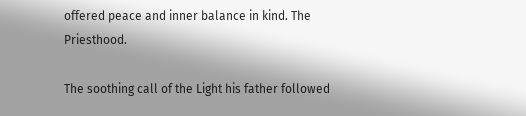offered peace and inner balance in kind. The Priesthood.

The soothing call of the Light his father followed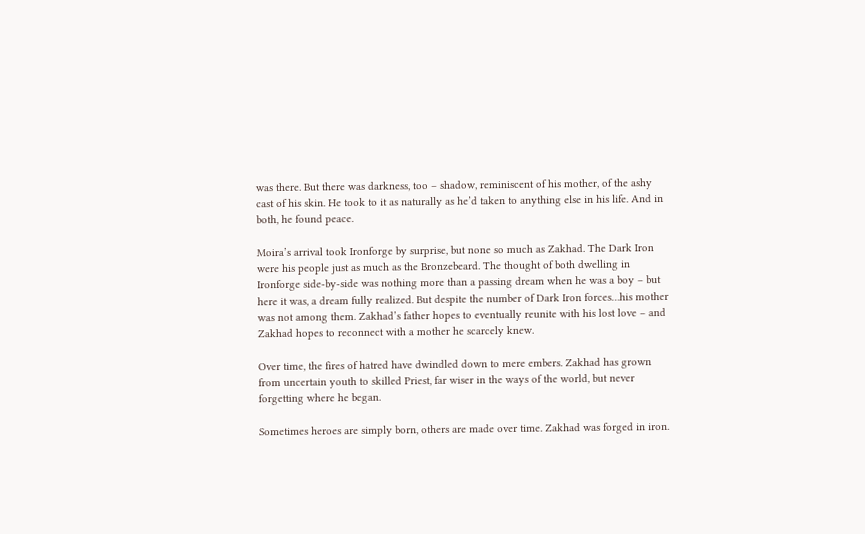was there. But there was darkness, too – shadow, reminiscent of his mother, of the ashy cast of his skin. He took to it as naturally as he’d taken to anything else in his life. And in both, he found peace.

Moira’s arrival took Ironforge by surprise, but none so much as Zakhad. The Dark Iron were his people just as much as the Bronzebeard. The thought of both dwelling in Ironforge side-by-side was nothing more than a passing dream when he was a boy – but here it was, a dream fully realized. But despite the number of Dark Iron forces…his mother was not among them. Zakhad’s father hopes to eventually reunite with his lost love – and Zakhad hopes to reconnect with a mother he scarcely knew.

Over time, the fires of hatred have dwindled down to mere embers. Zakhad has grown from uncertain youth to skilled Priest, far wiser in the ways of the world, but never forgetting where he began.

Sometimes heroes are simply born, others are made over time. Zakhad was forged in iron.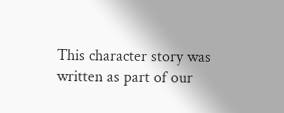This character story was written as part of our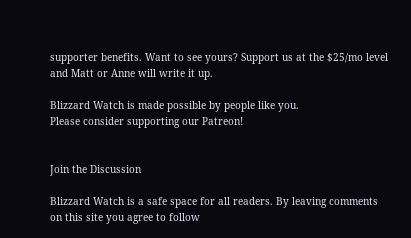supporter benefits. Want to see yours? Support us at the $25/mo level and Matt or Anne will write it up.

Blizzard Watch is made possible by people like you.
Please consider supporting our Patreon!


Join the Discussion

Blizzard Watch is a safe space for all readers. By leaving comments on this site you agree to follow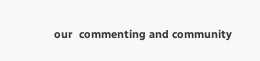our  commenting and community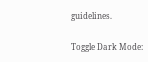guidelines.

Toggle Dark Mode: